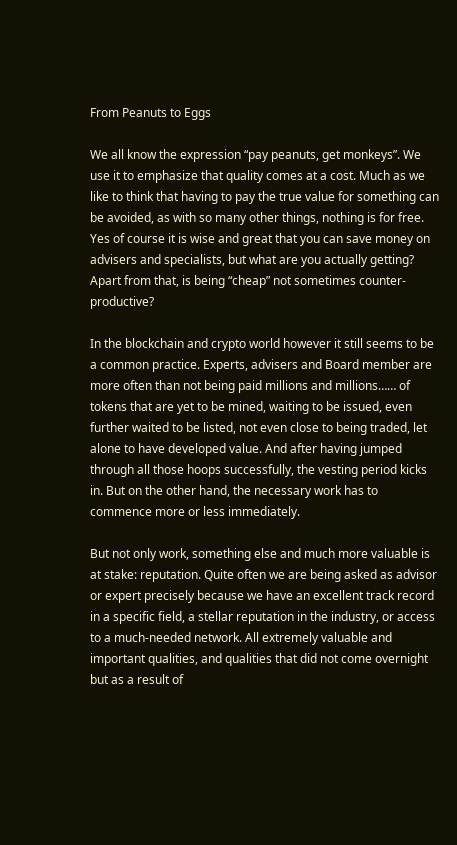From Peanuts to Eggs

We all know the expression “pay peanuts, get monkeys”. We use it to emphasize that quality comes at a cost. Much as we like to think that having to pay the true value for something can be avoided, as with so many other things, nothing is for free. Yes of course it is wise and great that you can save money on advisers and specialists, but what are you actually getting? Apart from that, is being “cheap” not sometimes counter-productive?

In the blockchain and crypto world however it still seems to be a common practice. Experts, advisers and Board member are more often than not being paid millions and millions…… of tokens that are yet to be mined, waiting to be issued, even further waited to be listed, not even close to being traded, let alone to have developed value. And after having jumped through all those hoops successfully, the vesting period kicks in. But on the other hand, the necessary work has to commence more or less immediately.

But not only work, something else and much more valuable is at stake: reputation. Quite often we are being asked as advisor or expert precisely because we have an excellent track record in a specific field, a stellar reputation in the industry, or access to a much-needed network. All extremely valuable and important qualities, and qualities that did not come overnight but as a result of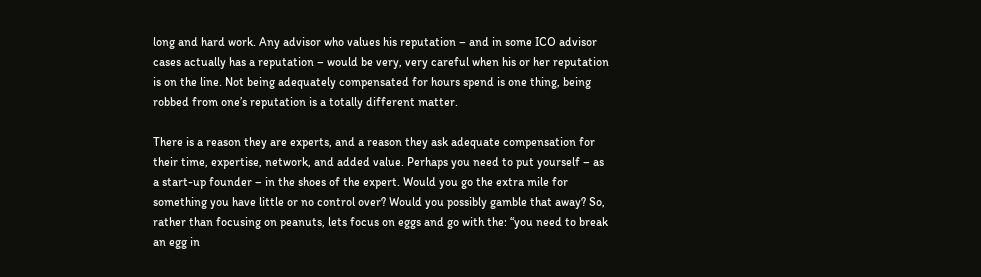long and hard work. Any advisor who values his reputation – and in some ICO advisor cases actually has a reputation – would be very, very careful when his or her reputation is on the line. Not being adequately compensated for hours spend is one thing, being robbed from one’s reputation is a totally different matter.

There is a reason they are experts, and a reason they ask adequate compensation for their time, expertise, network, and added value. Perhaps you need to put yourself – as a start-up founder – in the shoes of the expert. Would you go the extra mile for something you have little or no control over? Would you possibly gamble that away? So, rather than focusing on peanuts, lets focus on eggs and go with the: “you need to break an egg in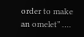order to make an omelet” ….